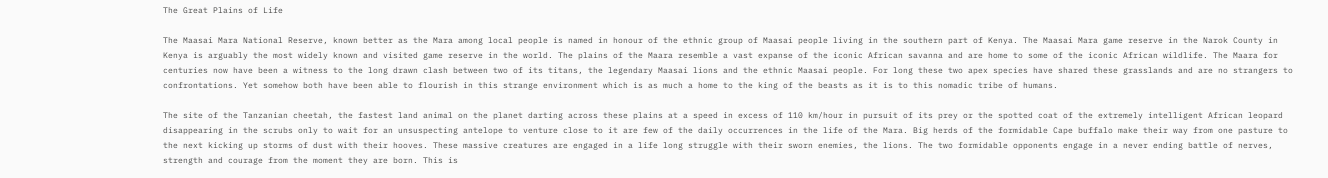The Great Plains of Life

The Maasai Mara National Reserve, known better as the Mara among local people is named in honour of the ethnic group of Maasai people living in the southern part of Kenya. The Maasai Mara game reserve in the Narok County in Kenya is arguably the most widely known and visited game reserve in the world. The plains of the Maara resemble a vast expanse of the iconic African savanna and are home to some of the iconic African wildlife. The Maara for centuries now have been a witness to the long drawn clash between two of its titans, the legendary Maasai lions and the ethnic Maasai people. For long these two apex species have shared these grasslands and are no strangers to confrontations. Yet somehow both have been able to flourish in this strange environment which is as much a home to the king of the beasts as it is to this nomadic tribe of humans.

The site of the Tanzanian cheetah, the fastest land animal on the planet darting across these plains at a speed in excess of 110 km/hour in pursuit of its prey or the spotted coat of the extremely intelligent African leopard disappearing in the scrubs only to wait for an unsuspecting antelope to venture close to it are few of the daily occurrences in the life of the Mara. Big herds of the formidable Cape buffalo make their way from one pasture to the next kicking up storms of dust with their hooves. These massive creatures are engaged in a life long struggle with their sworn enemies, the lions. The two formidable opponents engage in a never ending battle of nerves, strength and courage from the moment they are born. This is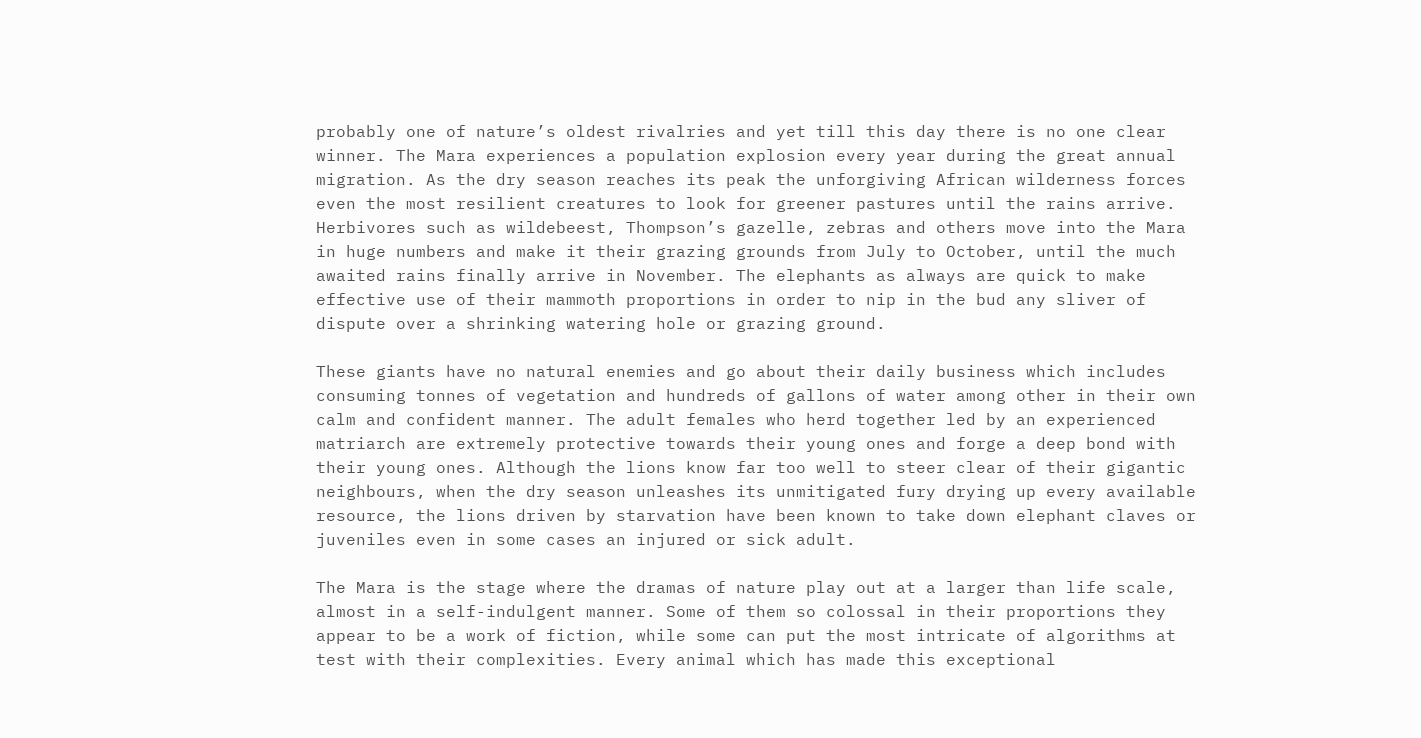probably one of nature’s oldest rivalries and yet till this day there is no one clear winner. The Mara experiences a population explosion every year during the great annual migration. As the dry season reaches its peak the unforgiving African wilderness forces even the most resilient creatures to look for greener pastures until the rains arrive. Herbivores such as wildebeest, Thompson’s gazelle, zebras and others move into the Mara in huge numbers and make it their grazing grounds from July to October, until the much awaited rains finally arrive in November. The elephants as always are quick to make effective use of their mammoth proportions in order to nip in the bud any sliver of dispute over a shrinking watering hole or grazing ground.

These giants have no natural enemies and go about their daily business which includes consuming tonnes of vegetation and hundreds of gallons of water among other in their own calm and confident manner. The adult females who herd together led by an experienced matriarch are extremely protective towards their young ones and forge a deep bond with their young ones. Although the lions know far too well to steer clear of their gigantic neighbours, when the dry season unleashes its unmitigated fury drying up every available resource, the lions driven by starvation have been known to take down elephant claves or juveniles even in some cases an injured or sick adult.

The Mara is the stage where the dramas of nature play out at a larger than life scale, almost in a self-indulgent manner. Some of them so colossal in their proportions they appear to be a work of fiction, while some can put the most intricate of algorithms at test with their complexities. Every animal which has made this exceptional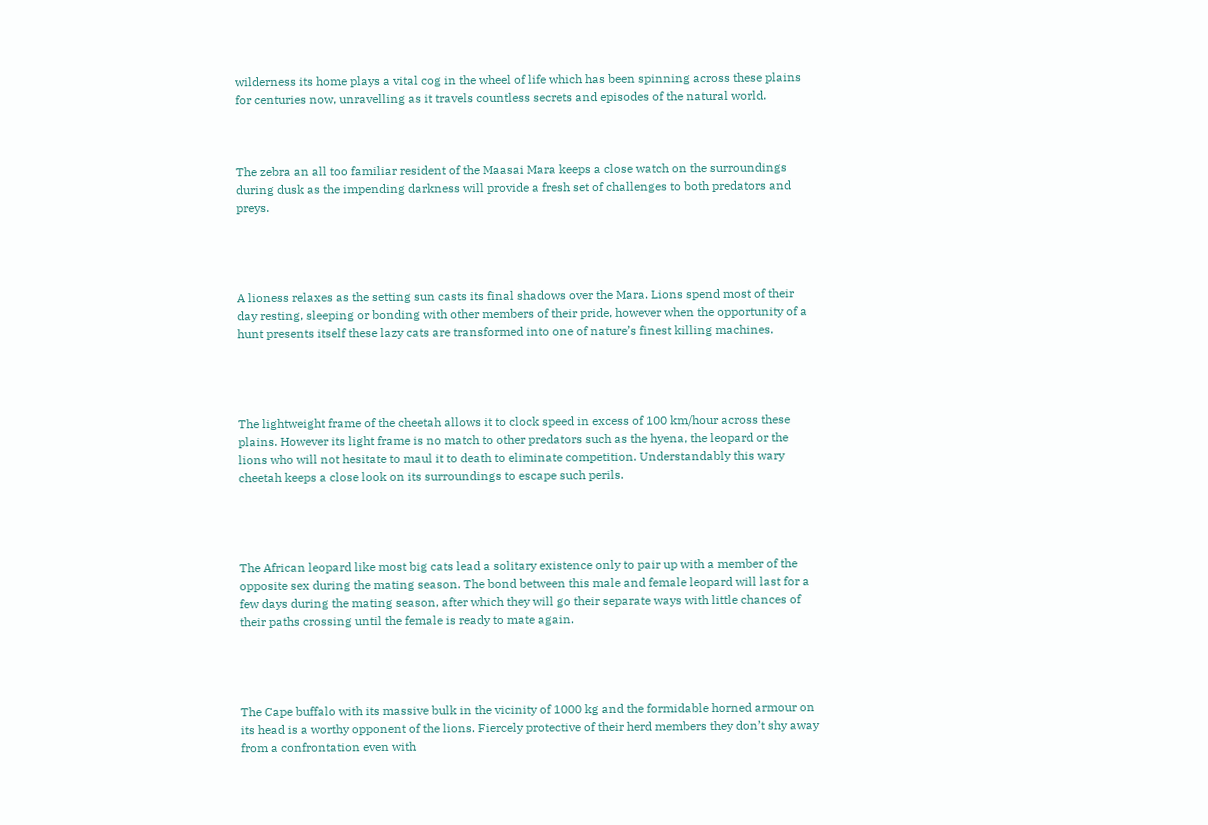wilderness its home plays a vital cog in the wheel of life which has been spinning across these plains for centuries now, unravelling as it travels countless secrets and episodes of the natural world.



The zebra an all too familiar resident of the Maasai Mara keeps a close watch on the surroundings during dusk as the impending darkness will provide a fresh set of challenges to both predators and preys.




A lioness relaxes as the setting sun casts its final shadows over the Mara. Lions spend most of their day resting, sleeping or bonding with other members of their pride, however when the opportunity of a hunt presents itself these lazy cats are transformed into one of nature’s finest killing machines.




The lightweight frame of the cheetah allows it to clock speed in excess of 100 km/hour across these plains. However its light frame is no match to other predators such as the hyena, the leopard or the lions who will not hesitate to maul it to death to eliminate competition. Understandably this wary cheetah keeps a close look on its surroundings to escape such perils.




The African leopard like most big cats lead a solitary existence only to pair up with a member of the opposite sex during the mating season. The bond between this male and female leopard will last for a few days during the mating season, after which they will go their separate ways with little chances of their paths crossing until the female is ready to mate again.




The Cape buffalo with its massive bulk in the vicinity of 1000 kg and the formidable horned armour on its head is a worthy opponent of the lions. Fiercely protective of their herd members they don’t shy away from a confrontation even with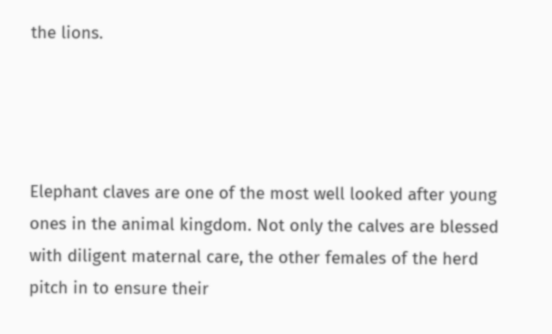the lions.




Elephant claves are one of the most well looked after young ones in the animal kingdom. Not only the calves are blessed with diligent maternal care, the other females of the herd pitch in to ensure their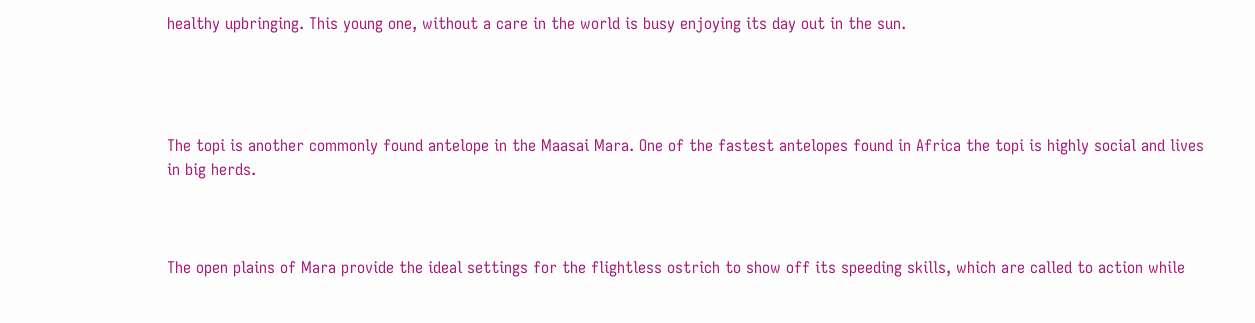healthy upbringing. This young one, without a care in the world is busy enjoying its day out in the sun.




The topi is another commonly found antelope in the Maasai Mara. One of the fastest antelopes found in Africa the topi is highly social and lives in big herds.



The open plains of Mara provide the ideal settings for the flightless ostrich to show off its speeding skills, which are called to action while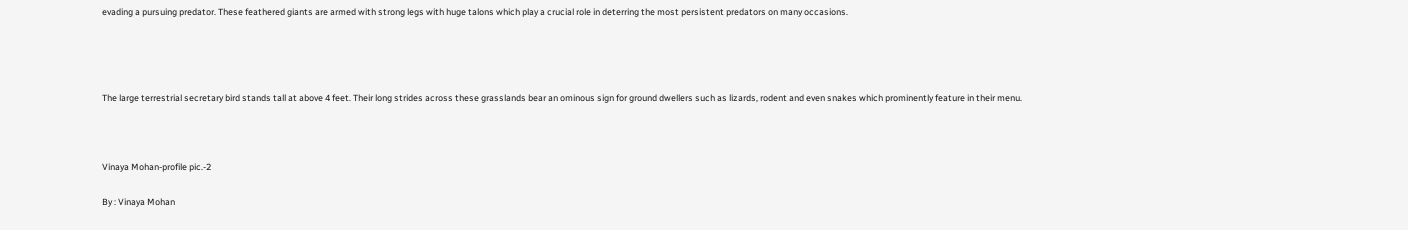evading a pursuing predator. These feathered giants are armed with strong legs with huge talons which play a crucial role in deterring the most persistent predators on many occasions.




The large terrestrial secretary bird stands tall at above 4 feet. Their long strides across these grasslands bear an ominous sign for ground dwellers such as lizards, rodent and even snakes which prominently feature in their menu.



Vinaya Mohan-profile pic.-2

By : Vinaya Mohan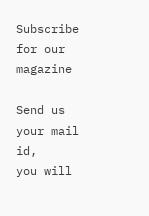Subscribe for our magazine

Send us your mail id,
you will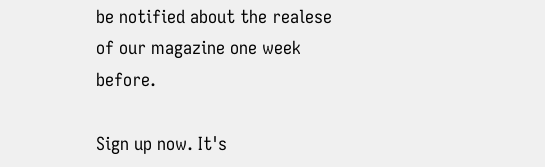be notified about the realese of our magazine one week before.

Sign up now. It's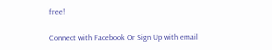free!

Connect with Facebook Or Sign Up with email